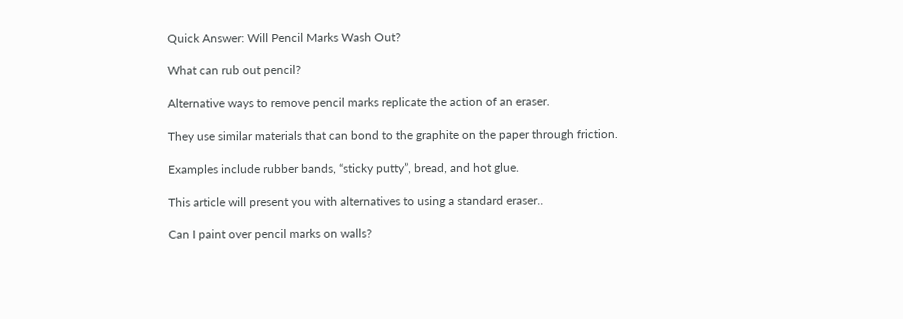Quick Answer: Will Pencil Marks Wash Out?

What can rub out pencil?

Alternative ways to remove pencil marks replicate the action of an eraser.

They use similar materials that can bond to the graphite on the paper through friction.

Examples include rubber bands, “sticky putty”, bread, and hot glue.

This article will present you with alternatives to using a standard eraser..

Can I paint over pencil marks on walls?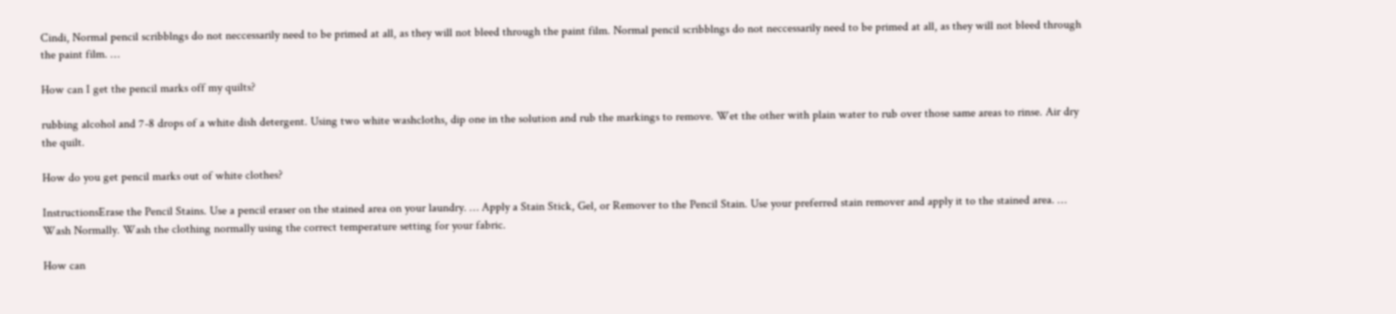Cindi, Normal pencil scribblngs do not neccessarily need to be primed at all, as they will not bleed through the paint film. Normal pencil scribblngs do not neccessarily need to be primed at all, as they will not bleed through the paint film. …

How can I get the pencil marks off my quilts?

rubbing alcohol and 7-8 drops of a white dish detergent. Using two white washcloths, dip one in the solution and rub the markings to remove. Wet the other with plain water to rub over those same areas to rinse. Air dry the quilt.

How do you get pencil marks out of white clothes?

InstructionsErase the Pencil Stains. Use a pencil eraser on the stained area on your laundry. … Apply a Stain Stick, Gel, or Remover to the Pencil Stain. Use your preferred stain remover and apply it to the stained area. … Wash Normally. Wash the clothing normally using the correct temperature setting for your fabric.

How can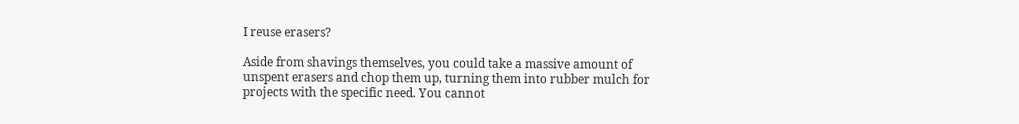I reuse erasers?

Aside from shavings themselves, you could take a massive amount of unspent erasers and chop them up, turning them into rubber mulch for projects with the specific need. You cannot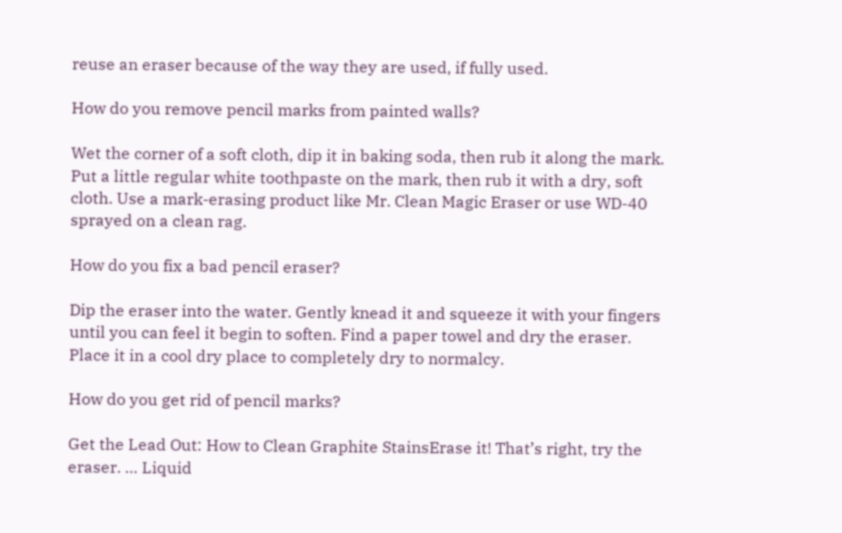reuse an eraser because of the way they are used, if fully used.

How do you remove pencil marks from painted walls?

Wet the corner of a soft cloth, dip it in baking soda, then rub it along the mark. Put a little regular white toothpaste on the mark, then rub it with a dry, soft cloth. Use a mark-erasing product like Mr. Clean Magic Eraser or use WD-40 sprayed on a clean rag.

How do you fix a bad pencil eraser?

Dip the eraser into the water. Gently knead it and squeeze it with your fingers until you can feel it begin to soften. Find a paper towel and dry the eraser. Place it in a cool dry place to completely dry to normalcy.

How do you get rid of pencil marks?

Get the Lead Out: How to Clean Graphite StainsErase it! That’s right, try the eraser. … Liquid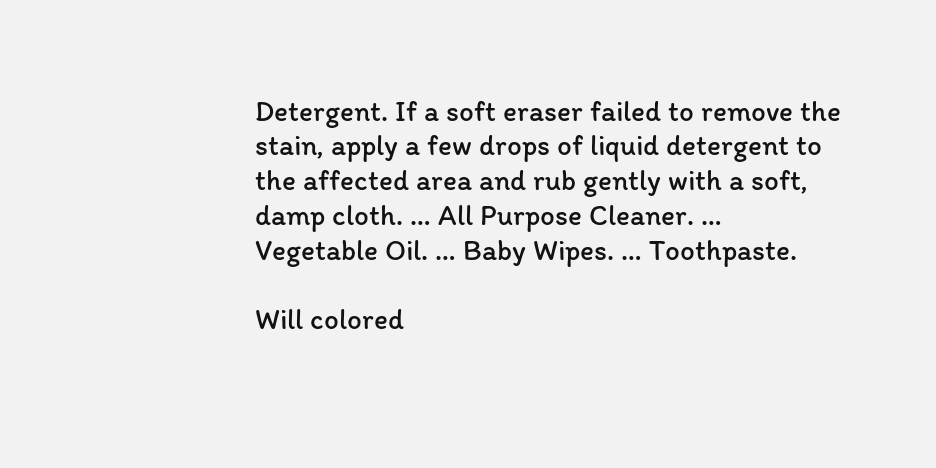Detergent. If a soft eraser failed to remove the stain, apply a few drops of liquid detergent to the affected area and rub gently with a soft, damp cloth. … All Purpose Cleaner. … Vegetable Oil. … Baby Wipes. … Toothpaste.

Will colored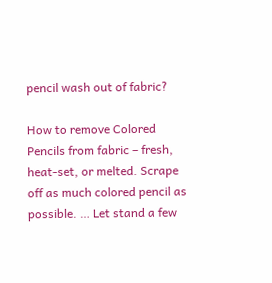pencil wash out of fabric?

How to remove Colored Pencils from fabric – fresh, heat-set, or melted. Scrape off as much colored pencil as possible. … Let stand a few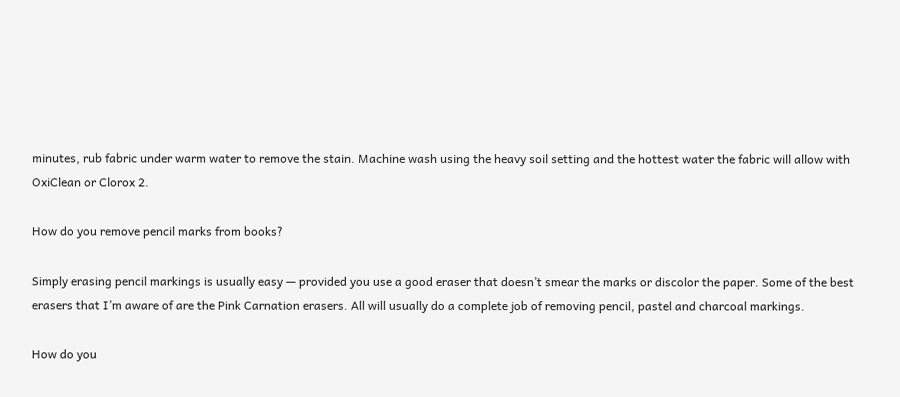minutes, rub fabric under warm water to remove the stain. Machine wash using the heavy soil setting and the hottest water the fabric will allow with OxiClean or Clorox 2.

How do you remove pencil marks from books?

Simply erasing pencil markings is usually easy — provided you use a good eraser that doesn’t smear the marks or discolor the paper. Some of the best erasers that I’m aware of are the Pink Carnation erasers. All will usually do a complete job of removing pencil, pastel and charcoal markings.

How do you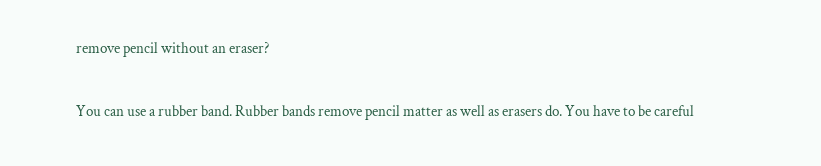remove pencil without an eraser?

You can use a rubber band. Rubber bands remove pencil matter as well as erasers do. You have to be careful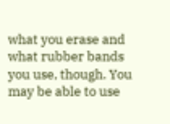what you erase and what rubber bands you use, though. You may be able to use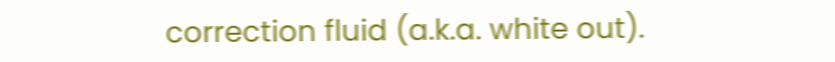correction fluid (a.k.a. white out).